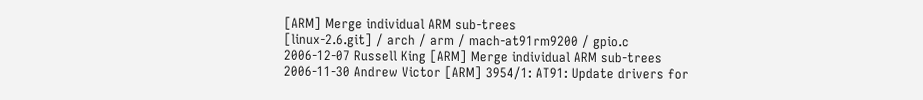[ARM] Merge individual ARM sub-trees
[linux-2.6.git] / arch / arm / mach-at91rm9200 / gpio.c
2006-12-07 Russell King [ARM] Merge individual ARM sub-trees
2006-11-30 Andrew Victor [ARM] 3954/1: AT91: Update drivers for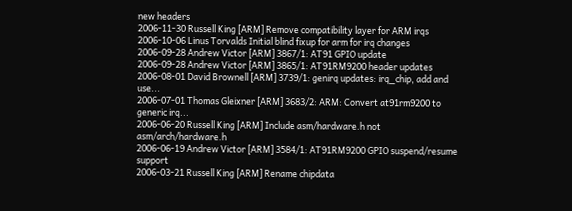new headers
2006-11-30 Russell King [ARM] Remove compatibility layer for ARM irqs
2006-10-06 Linus Torvalds Initial blind fixup for arm for irq changes
2006-09-28 Andrew Victor [ARM] 3867/1: AT91 GPIO update
2006-09-28 Andrew Victor [ARM] 3865/1: AT91RM9200 header updates
2006-08-01 David Brownell [ARM] 3739/1: genirq updates: irq_chip, add and use...
2006-07-01 Thomas Gleixner [ARM] 3683/2: ARM: Convert at91rm9200 to generic irq...
2006-06-20 Russell King [ARM] Include asm/hardware.h not asm/arch/hardware.h
2006-06-19 Andrew Victor [ARM] 3584/1: AT91RM9200 GPIO suspend/resume support
2006-03-21 Russell King [ARM] Rename chipdata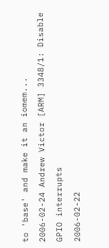to 'base' and make it an iomem...
2006-02-24 Andrew Victor [ARM] 3348/1: Disable GPIO interrupts
2006-02-22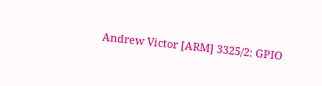Andrew Victor [ARM] 3325/2: GPIO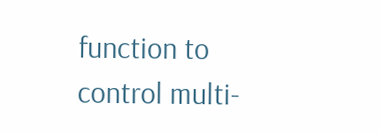function to control multi-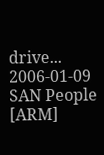drive...
2006-01-09 SAN People [ARM]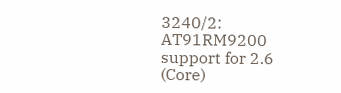3240/2: AT91RM9200 support for 2.6 (Core)